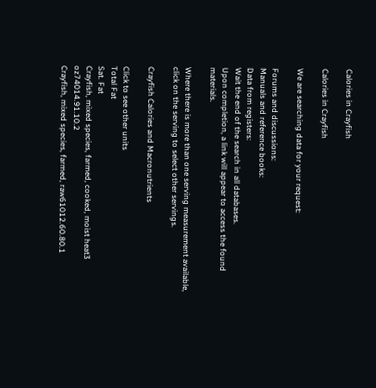Calories in Crayfish

Calories in Crayfish

We are searching data for your request:

Forums and discussions:
Manuals and reference books:
Data from registers:
Wait the end of the search in all databases.
Upon completion, a link will appear to access the found materials.

Where there is more than one serving measurement available, click on the serving to select other servings.

Crayfish Calories and Macronutrients

Click to see other units
Total Fat
Sat. Fat
Crayfish, mixed species, farmed, cooked, moist heat3 oz74014.91.10.2
Crayfish, mixed species, farmed, raw61012.60.80.1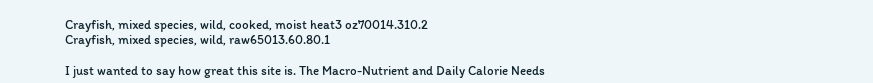Crayfish, mixed species, wild, cooked, moist heat3 oz70014.310.2
Crayfish, mixed species, wild, raw65013.60.80.1

I just wanted to say how great this site is. The Macro-Nutrient and Daily Calorie Needs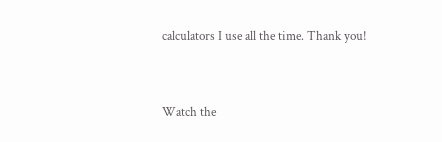calculators I use all the time. Thank you!


Watch the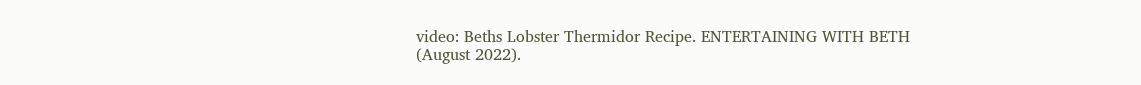video: Beths Lobster Thermidor Recipe. ENTERTAINING WITH BETH (August 2022).